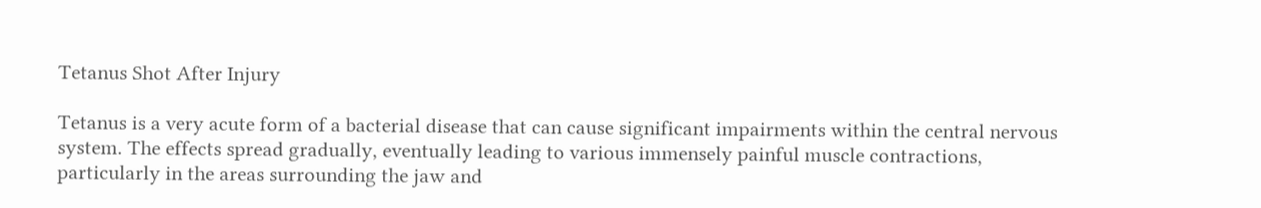Tetanus Shot After Injury

Tetanus is a very acute form of a bacterial disease that can cause significant impairments within the central nervous system. The effects spread gradually, eventually leading to various immensely painful muscle contractions, particularly in the areas surrounding the jaw and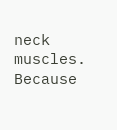neck muscles. Because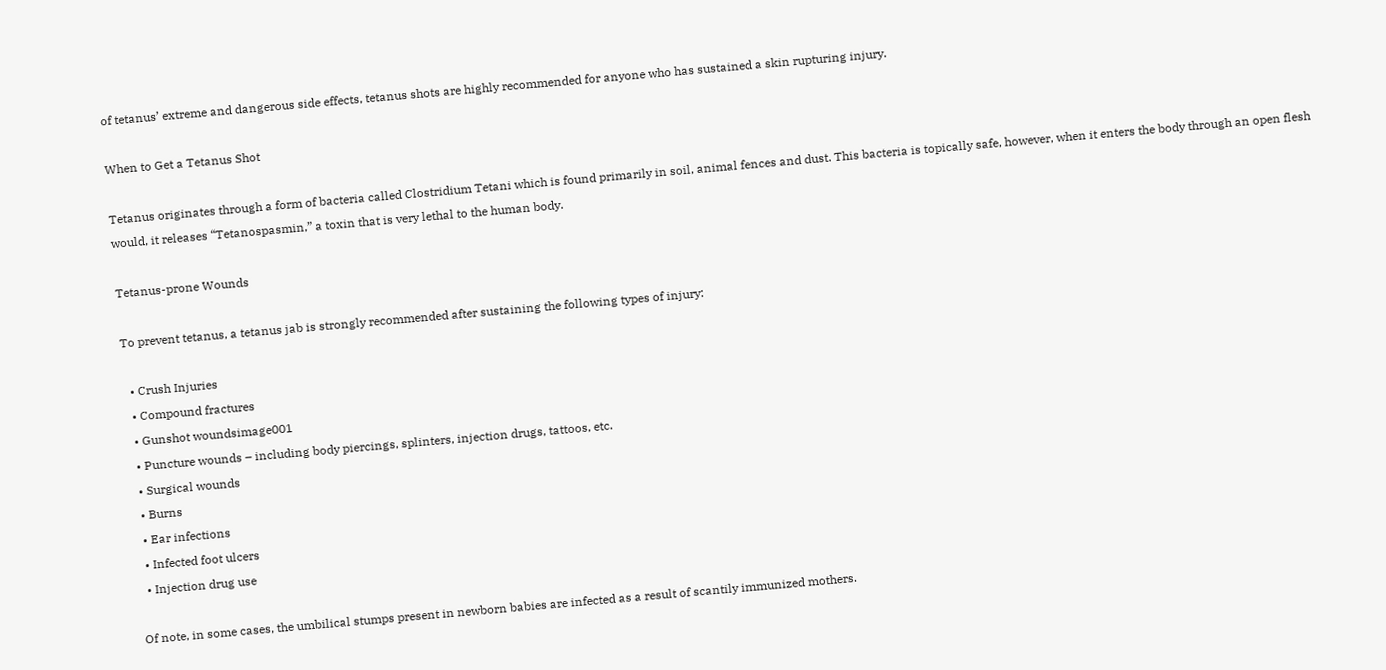of tetanus’ extreme and dangerous side effects, tetanus shots are highly recommended for anyone who has sustained a skin rupturing injury.

When to Get a Tetanus Shot

Tetanus originates through a form of bacteria called Clostridium Tetani which is found primarily in soil, animal fences and dust. This bacteria is topically safe, however, when it enters the body through an open flesh would, it releases “Tetanospasmin,” a toxin that is very lethal to the human body.

Tetanus-prone Wounds

To prevent tetanus, a tetanus jab is strongly recommended after sustaining the following types of injury:

  • Crush Injuries
  • Compound fractures
  • Gunshot woundsimage001
  • Puncture wounds – including body piercings, splinters, injection drugs, tattoos, etc.
  • Surgical wounds
  • Burns
  • Ear infections
  • Infected foot ulcers
  • Injection drug use

Of note, in some cases, the umbilical stumps present in newborn babies are infected as a result of scantily immunized mothers.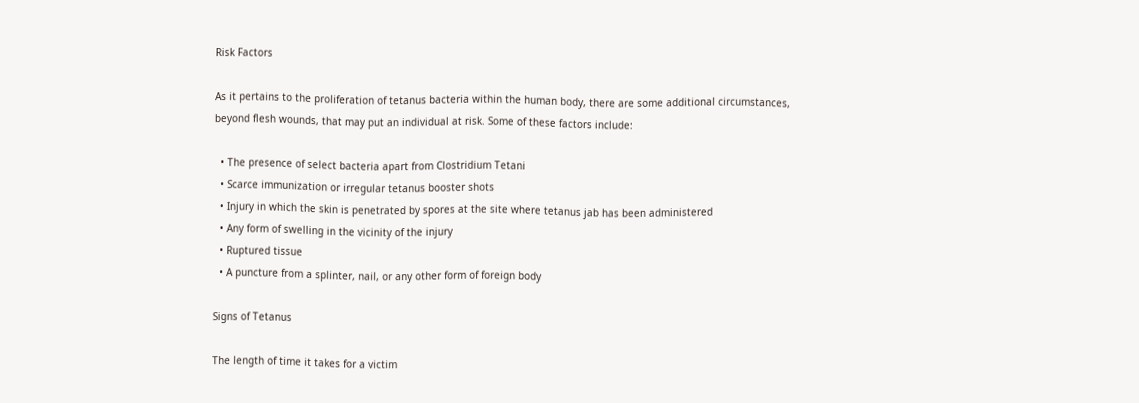Risk Factors

As it pertains to the proliferation of tetanus bacteria within the human body, there are some additional circumstances, beyond flesh wounds, that may put an individual at risk. Some of these factors include:

  • The presence of select bacteria apart from Clostridium Tetani
  • Scarce immunization or irregular tetanus booster shots
  • Injury in which the skin is penetrated by spores at the site where tetanus jab has been administered
  • Any form of swelling in the vicinity of the injury
  • Ruptured tissue
  • A puncture from a splinter, nail, or any other form of foreign body

Signs of Tetanus

The length of time it takes for a victim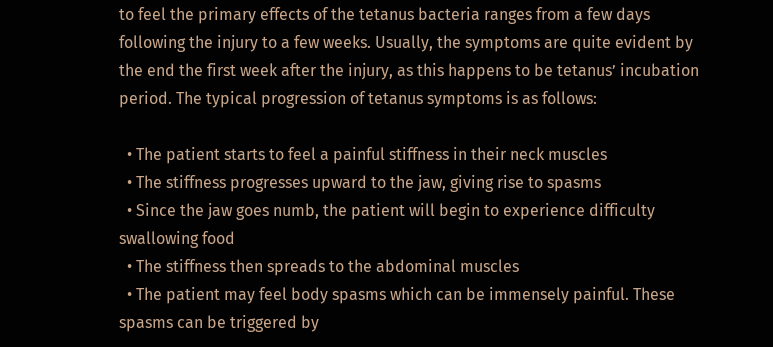to feel the primary effects of the tetanus bacteria ranges from a few days following the injury to a few weeks. Usually, the symptoms are quite evident by the end the first week after the injury, as this happens to be tetanus’ incubation period. The typical progression of tetanus symptoms is as follows:

  • The patient starts to feel a painful stiffness in their neck muscles
  • The stiffness progresses upward to the jaw, giving rise to spasms
  • Since the jaw goes numb, the patient will begin to experience difficulty swallowing food
  • The stiffness then spreads to the abdominal muscles
  • The patient may feel body spasms which can be immensely painful. These spasms can be triggered by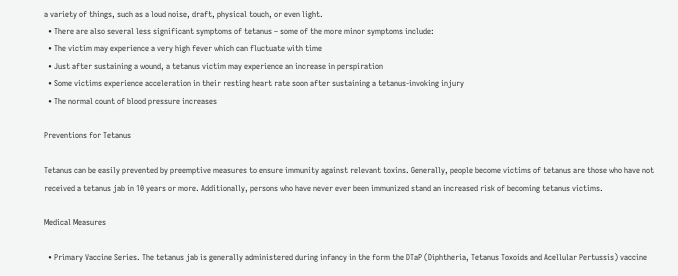a variety of things, such as a loud noise, draft, physical touch, or even light.
  • There are also several less significant symptoms of tetanus – some of the more minor symptoms include:
  • The victim may experience a very high fever which can fluctuate with time
  • Just after sustaining a wound, a tetanus victim may experience an increase in perspiration
  • Some victims experience acceleration in their resting heart rate soon after sustaining a tetanus-invoking injury
  • The normal count of blood pressure increases

Preventions for Tetanus

Tetanus can be easily prevented by preemptive measures to ensure immunity against relevant toxins. Generally, people become victims of tetanus are those who have not received a tetanus jab in 10 years or more. Additionally, persons who have never ever been immunized stand an increased risk of becoming tetanus victims.

Medical Measures

  • Primary Vaccine Series. The tetanus jab is generally administered during infancy in the form the DTaP (Diphtheria, Tetanus Toxoids and Acellular Pertussis) vaccine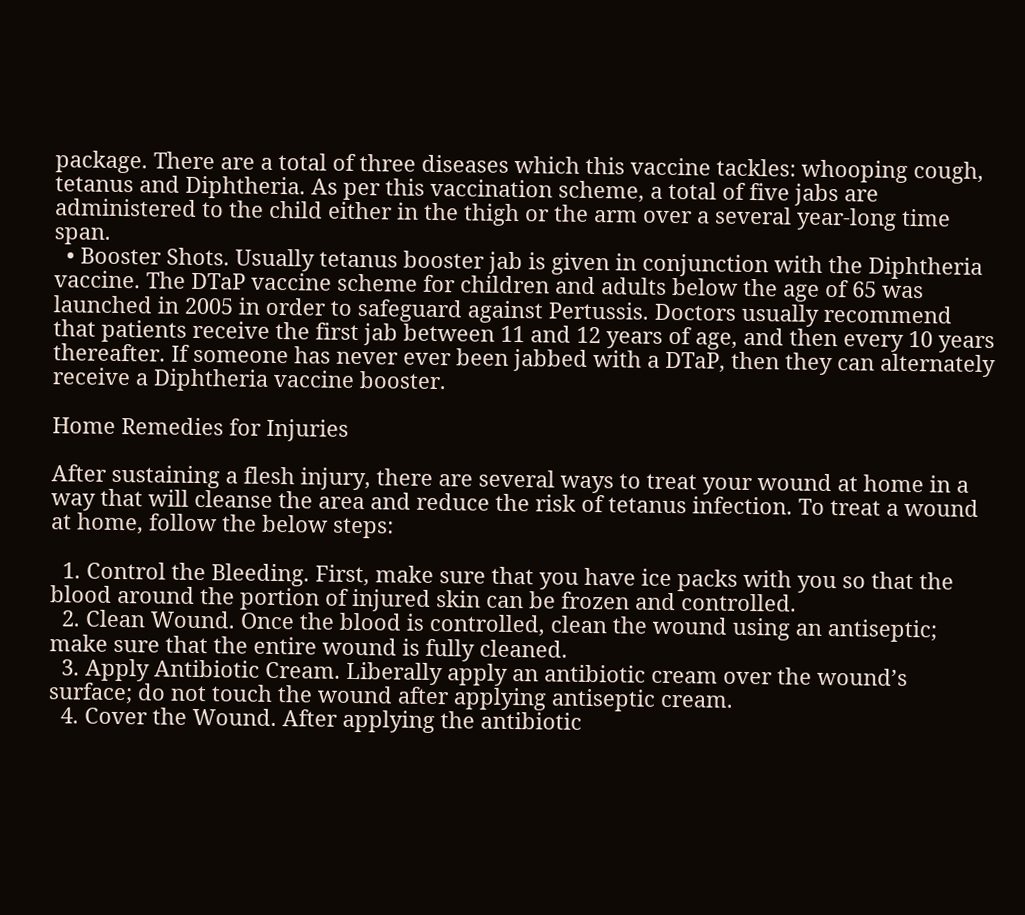package. There are a total of three diseases which this vaccine tackles: whooping cough, tetanus and Diphtheria. As per this vaccination scheme, a total of five jabs are administered to the child either in the thigh or the arm over a several year-long time span.
  • Booster Shots. Usually tetanus booster jab is given in conjunction with the Diphtheria vaccine. The DTaP vaccine scheme for children and adults below the age of 65 was launched in 2005 in order to safeguard against Pertussis. Doctors usually recommend that patients receive the first jab between 11 and 12 years of age, and then every 10 years thereafter. If someone has never ever been jabbed with a DTaP, then they can alternately receive a Diphtheria vaccine booster.

Home Remedies for Injuries

After sustaining a flesh injury, there are several ways to treat your wound at home in a way that will cleanse the area and reduce the risk of tetanus infection. To treat a wound at home, follow the below steps:

  1. Control the Bleeding. First, make sure that you have ice packs with you so that the blood around the portion of injured skin can be frozen and controlled.
  2. Clean Wound. Once the blood is controlled, clean the wound using an antiseptic; make sure that the entire wound is fully cleaned.
  3. Apply Antibiotic Cream. Liberally apply an antibiotic cream over the wound’s surface; do not touch the wound after applying antiseptic cream.
  4. Cover the Wound. After applying the antibiotic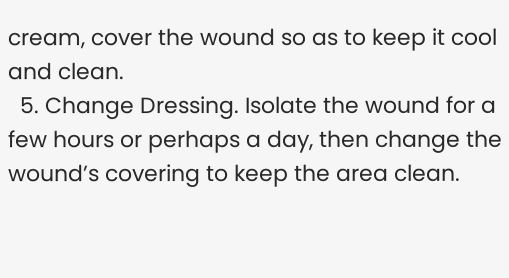cream, cover the wound so as to keep it cool and clean.
  5. Change Dressing. Isolate the wound for a few hours or perhaps a day, then change the wound’s covering to keep the area clean.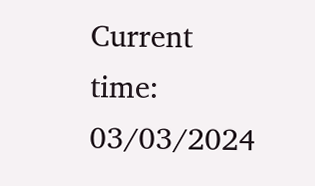Current time: 03/03/2024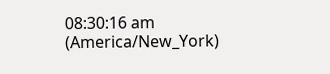08:30:16 am (America/New_York)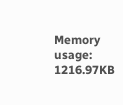Memory usage: 1216.97KB